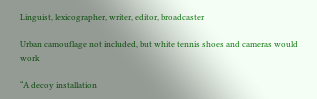Linguist, lexicographer, writer, editor, broadcaster

Urban camouflage not included, but white tennis shoes and cameras would work

“A decoy installation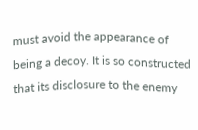must avoid the appearance of being a decoy. It is so constructed that its disclosure to the enemy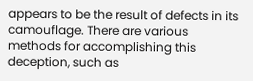appears to be the result of defects in its camouflage. There are various methods for accomplishing this deception, such as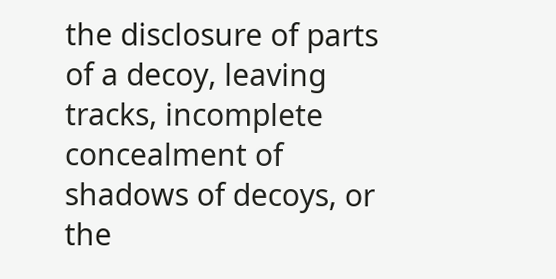the disclosure of parts of a decoy, leaving tracks, incomplete concealment of shadows of decoys, or the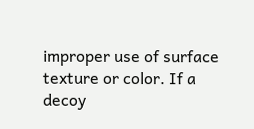improper use of surface texture or color. If a decoy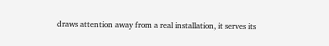draws attention away from a real installation, it serves its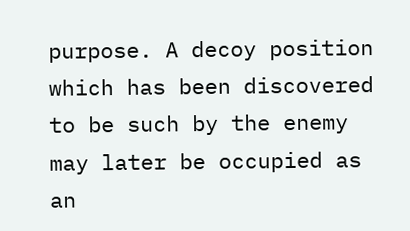purpose. A decoy position which has been discovered to be such by the enemy may later be occupied as an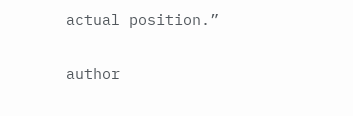actual position.”

author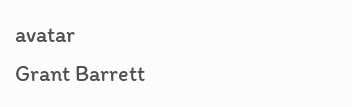avatar
Grant Barrett